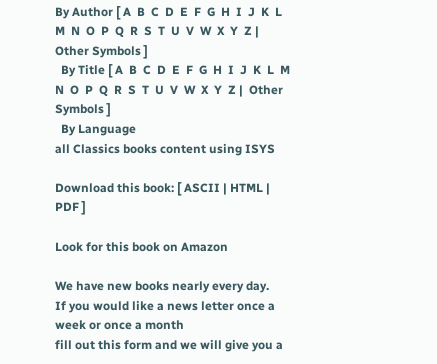By Author [ A  B  C  D  E  F  G  H  I  J  K  L  M  N  O  P  Q  R  S  T  U  V  W  X  Y  Z |  Other Symbols ]
  By Title [ A  B  C  D  E  F  G  H  I  J  K  L  M  N  O  P  Q  R  S  T  U  V  W  X  Y  Z |  Other Symbols ]
  By Language
all Classics books content using ISYS

Download this book: [ ASCII | HTML | PDF ]

Look for this book on Amazon

We have new books nearly every day.
If you would like a news letter once a week or once a month
fill out this form and we will give you a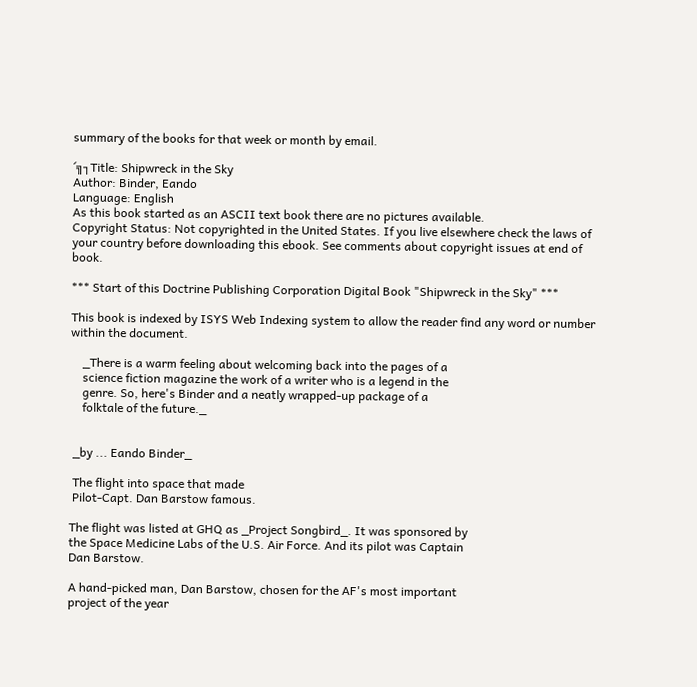summary of the books for that week or month by email.

´╗┐Title: Shipwreck in the Sky
Author: Binder, Eando
Language: English
As this book started as an ASCII text book there are no pictures available.
Copyright Status: Not copyrighted in the United States. If you live elsewhere check the laws of your country before downloading this ebook. See comments about copyright issues at end of book.

*** Start of this Doctrine Publishing Corporation Digital Book "Shipwreck in the Sky" ***

This book is indexed by ISYS Web Indexing system to allow the reader find any word or number within the document.

    _There is a warm feeling about welcoming back into the pages of a
    science fiction magazine the work of a writer who is a legend in the
    genre. So, here's Binder and a neatly wrapped-up package of a
    folktale of the future._


 _by ... Eando Binder_

 The flight into space that made
 Pilot-Capt. Dan Barstow famous.

The flight was listed at GHQ as _Project Songbird_. It was sponsored by
the Space Medicine Labs of the U.S. Air Force. And its pilot was Captain
Dan Barstow.

A hand-picked man, Dan Barstow, chosen for the AF's most important
project of the year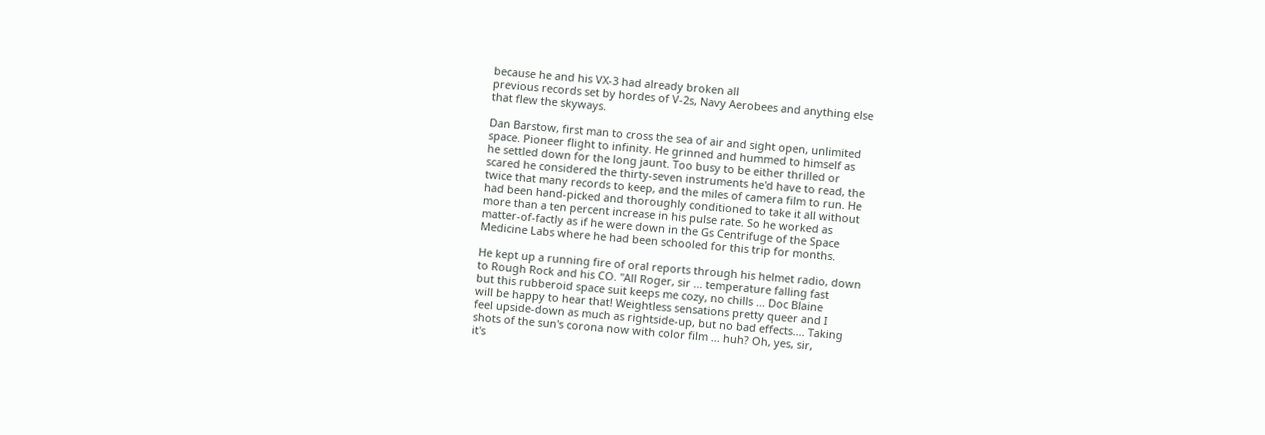because he and his VX-3 had already broken all
previous records set by hordes of V-2s, Navy Aerobees and anything else
that flew the skyways.

Dan Barstow, first man to cross the sea of air and sight open, unlimited
space. Pioneer flight to infinity. He grinned and hummed to himself as
he settled down for the long jaunt. Too busy to be either thrilled or
scared he considered the thirty-seven instruments he'd have to read, the
twice that many records to keep, and the miles of camera film to run. He
had been hand-picked and thoroughly conditioned to take it all without
more than a ten percent increase in his pulse rate. So he worked as
matter-of-factly as if he were down in the Gs Centrifuge of the Space
Medicine Labs where he had been schooled for this trip for months.

He kept up a running fire of oral reports through his helmet radio, down
to Rough Rock and his CO. "All Roger, sir ... temperature falling fast
but this rubberoid space suit keeps me cozy, no chills ... Doc Blaine
will be happy to hear that! Weightless sensations pretty queer and I
feel upside-down as much as rightside-up, but no bad effects.... Taking
shots of the sun's corona now with color film ... huh? Oh, yes, sir,
it's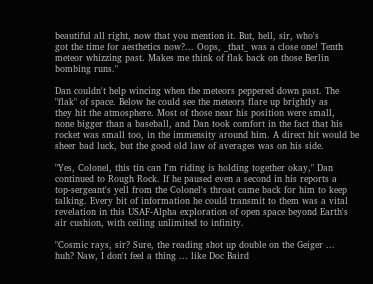beautiful all right, now that you mention it. But, hell, sir, who's
got the time for aesthetics now?... Oops, _that_ was a close one! Tenth
meteor whizzing past. Makes me think of flak back on those Berlin
bombing runs."

Dan couldn't help wincing when the meteors peppered down past. The
"flak" of space. Below he could see the meteors flare up brightly as
they hit the atmosphere. Most of those near his position were small,
none bigger than a baseball, and Dan took comfort in the fact that his
rocket was small too, in the immensity around him. A direct hit would be
sheer bad luck, but the good old law of averages was on his side.

"Yes, Colonel, this tin can I'm riding is holding together okay," Dan
continued to Rough Rock. If he paused even a second in his reports a
top-sergeant's yell from the Colonel's throat came back for him to keep
talking. Every bit of information he could transmit to them was a vital
revelation in this USAF-Alpha exploration of open space beyond Earth's
air cushion, with ceiling unlimited to infinity.

"Cosmic rays, sir? Sure, the reading shot up double on the Geiger ...
huh? Naw, I don't feel a thing ... like Doc Baird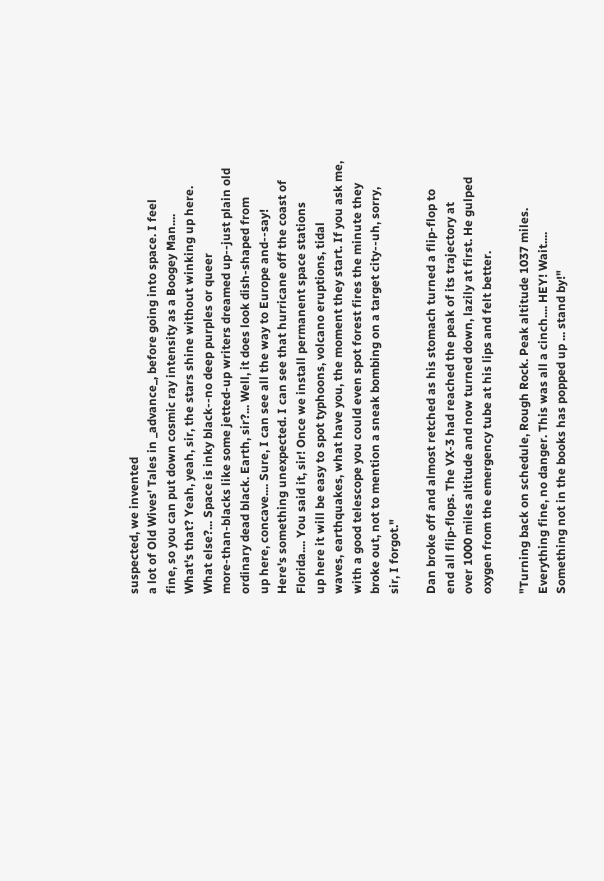suspected, we invented
a lot of Old Wives' Tales in _advance_, before going into space. I feel
fine, so you can put down cosmic ray intensity as a Boogey Man....
What's that? Yeah, yeah, sir, the stars shine without winking up here.
What else?... Space is inky black--no deep purples or queer
more-than-blacks like some jetted-up writers dreamed up--just plain old
ordinary dead black. Earth, sir?... Well, it does look dish-shaped from
up here, concave.... Sure, I can see all the way to Europe and--say!
Here's something unexpected. I can see that hurricane off the coast of
Florida.... You said it, sir! Once we install permanent space stations
up here it will be easy to spot typhoons, volcano eruptions, tidal
waves, earthquakes, what have you, the moment they start. If you ask me,
with a good telescope you could even spot forest fires the minute they
broke out, not to mention a sneak bombing on a target city--uh, sorry,
sir, I forgot."

Dan broke off and almost retched as his stomach turned a flip-flop to
end all flip-flops. The VX-3 had reached the peak of its trajectory at
over 1000 miles altitude and now turned down, lazily at first. He gulped
oxygen from the emergency tube at his lips and felt better.

"Turning back on schedule, Rough Rock. Peak altitude 1037 miles.
Everything fine, no danger. This was all a cinch.... HEY! Wait....
Something not in the books has popped up ... stand by!"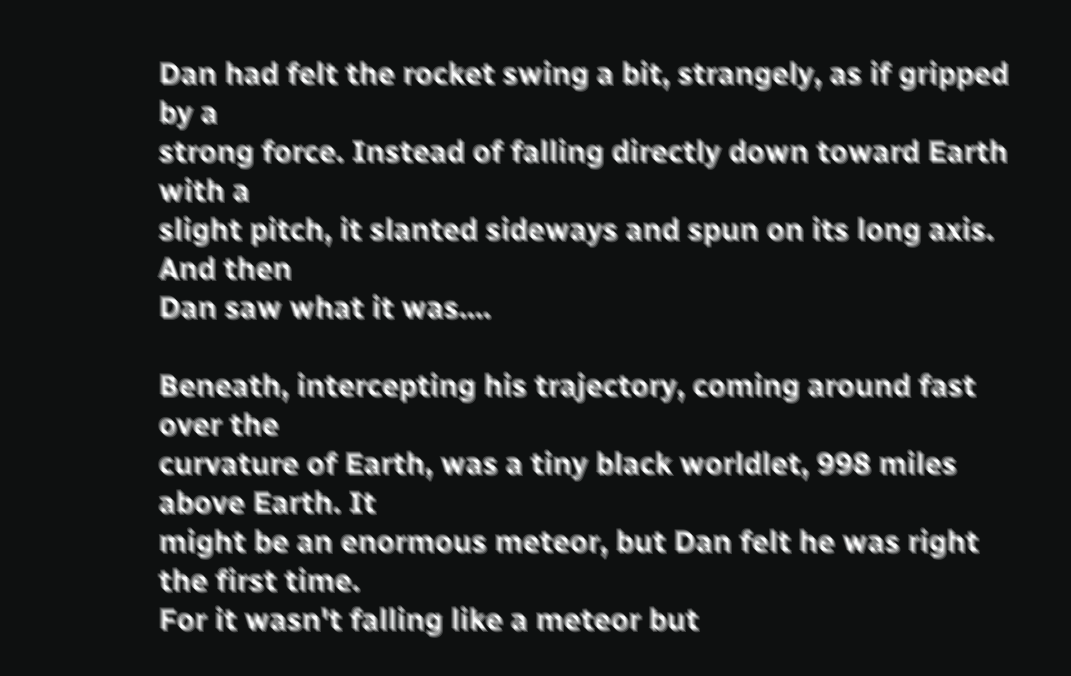Dan had felt the rocket swing a bit, strangely, as if gripped by a
strong force. Instead of falling directly down toward Earth with a
slight pitch, it slanted sideways and spun on its long axis. And then
Dan saw what it was....

Beneath, intercepting his trajectory, coming around fast over the
curvature of Earth, was a tiny black worldlet, 998 miles above Earth. It
might be an enormous meteor, but Dan felt he was right the first time.
For it wasn't falling like a meteor but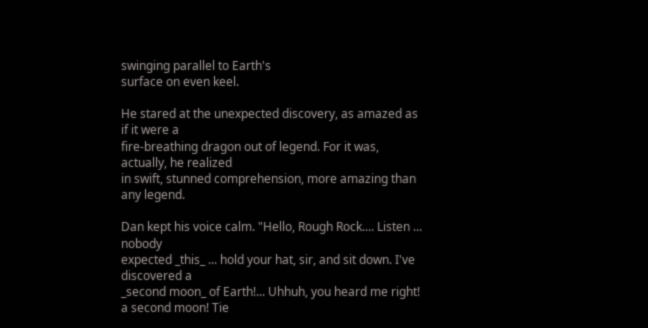swinging parallel to Earth's
surface on even keel.

He stared at the unexpected discovery, as amazed as if it were a
fire-breathing dragon out of legend. For it was, actually, he realized
in swift, stunned comprehension, more amazing than any legend.

Dan kept his voice calm. "Hello, Rough Rock.... Listen ... nobody
expected _this_ ... hold your hat, sir, and sit down. I've discovered a
_second moon_ of Earth!... Uhhuh, you heard me right! a second moon! Tie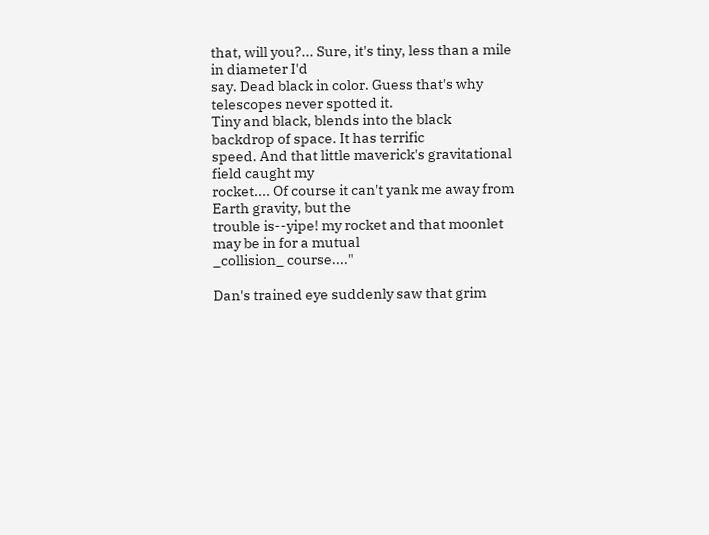that, will you?... Sure, it's tiny, less than a mile in diameter I'd
say. Dead black in color. Guess that's why telescopes never spotted it.
Tiny and black, blends into the black backdrop of space. It has terrific
speed. And that little maverick's gravitational field caught my
rocket.... Of course it can't yank me away from Earth gravity, but the
trouble is--yipe! my rocket and that moonlet may be in for a mutual
_collision_ course...."

Dan's trained eye suddenly saw that grim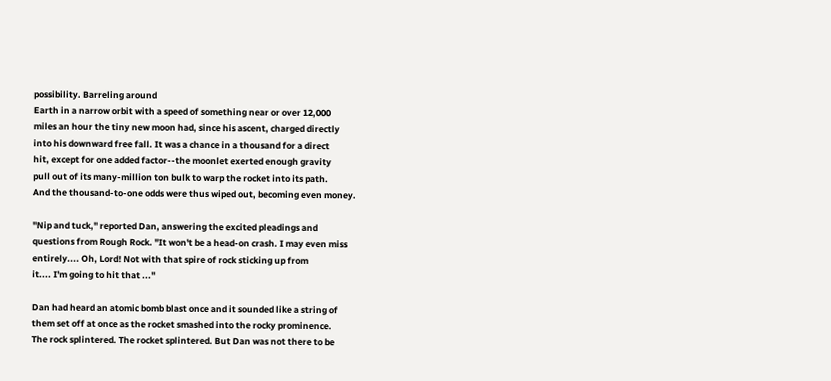possibility. Barreling around
Earth in a narrow orbit with a speed of something near or over 12,000
miles an hour the tiny new moon had, since his ascent, charged directly
into his downward free fall. It was a chance in a thousand for a direct
hit, except for one added factor--the moonlet exerted enough gravity
pull out of its many-million ton bulk to warp the rocket into its path.
And the thousand-to-one odds were thus wiped out, becoming even money.

"Nip and tuck," reported Dan, answering the excited pleadings and
questions from Rough Rock. "It won't be a head-on crash. I may even miss
entirely.... Oh, Lord! Not with that spire of rock sticking up from
it.... I'm going to hit that ..."

Dan had heard an atomic bomb blast once and it sounded like a string of
them set off at once as the rocket smashed into the rocky prominence.
The rock splintered. The rocket splintered. But Dan was not there to be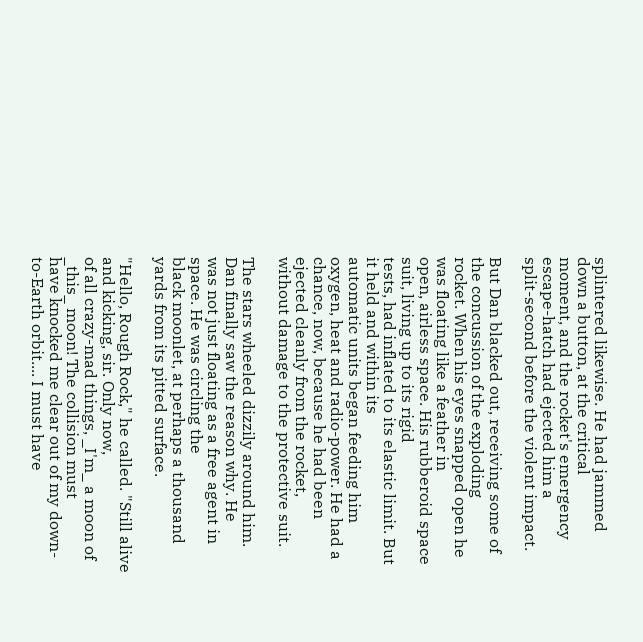splintered likewise. He had jammed down a button, at the critical
moment, and the rocket's emergency escape-hatch had ejected him a
split-second before the violent impact.

But Dan blacked out, receiving some of the concussion of the exploding
rocket. When his eyes snapped open he was floating like a feather in
open, airless space. His rubberoid space suit, living up to its rigid
tests, had inflated to its elastic limit. But it held and within its
automatic units began feeding him oxygen, heat and radio-power. He had a
chance, now, because he had been ejected cleanly from the rocket,
without damage to the protective suit.

The stars wheeled dizzily around him. Dan finally saw the reason why. He
was not just floating as a free agent in space. He was circling the
black moonlet, at perhaps a thousand yards from its pitted surface.

"Hello, Rough Rock," he called. "Still alive and kicking, sir. Only now,
of all crazy-mad things, _I'm_ a moon of _this_ moon! The collision must
have knocked me clear out of my down-to-Earth orbit.... I must have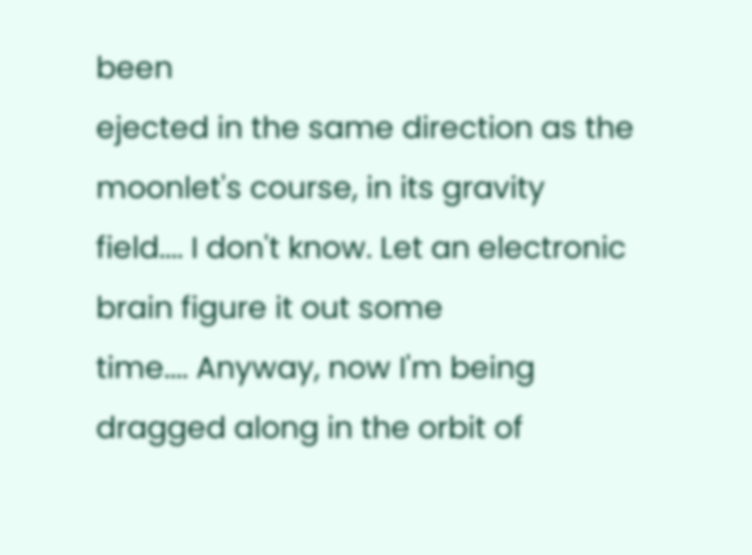been
ejected in the same direction as the moonlet's course, in its gravity
field.... I don't know. Let an electronic brain figure it out some
time.... Anyway, now I'm being dragged along in the orbit of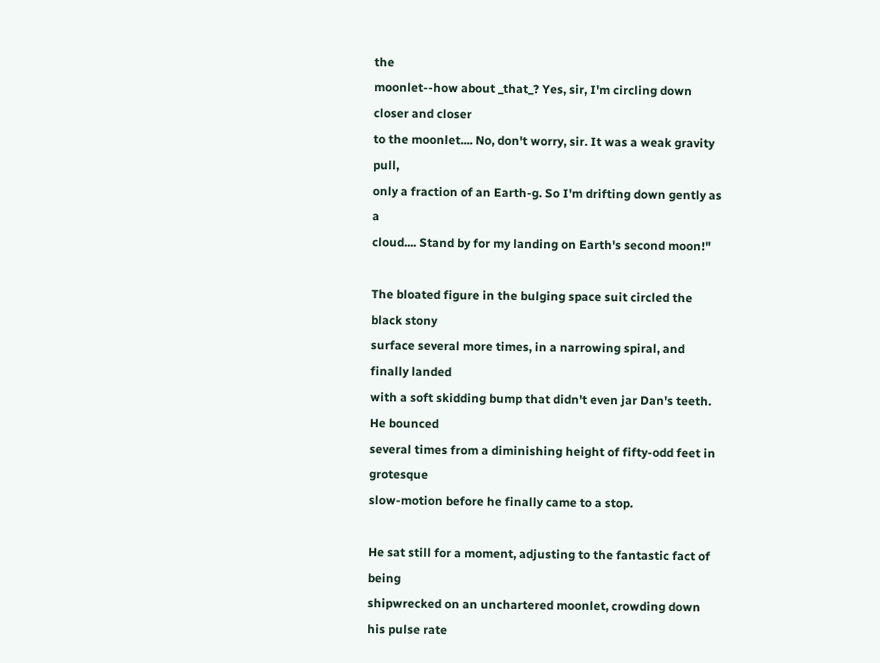the
moonlet--how about _that_? Yes, sir, I'm circling down closer and closer
to the moonlet.... No, don't worry, sir. It was a weak gravity pull,
only a fraction of an Earth-g. So I'm drifting down gently as a
cloud.... Stand by for my landing on Earth's second moon!"

The bloated figure in the bulging space suit circled the black stony
surface several more times, in a narrowing spiral, and finally landed
with a soft skidding bump that didn't even jar Dan's teeth. He bounced
several times from a diminishing height of fifty-odd feet in grotesque
slow-motion before he finally came to a stop.

He sat still for a moment, adjusting to the fantastic fact of being
shipwrecked on an unchartered moonlet, crowding down his pulse rate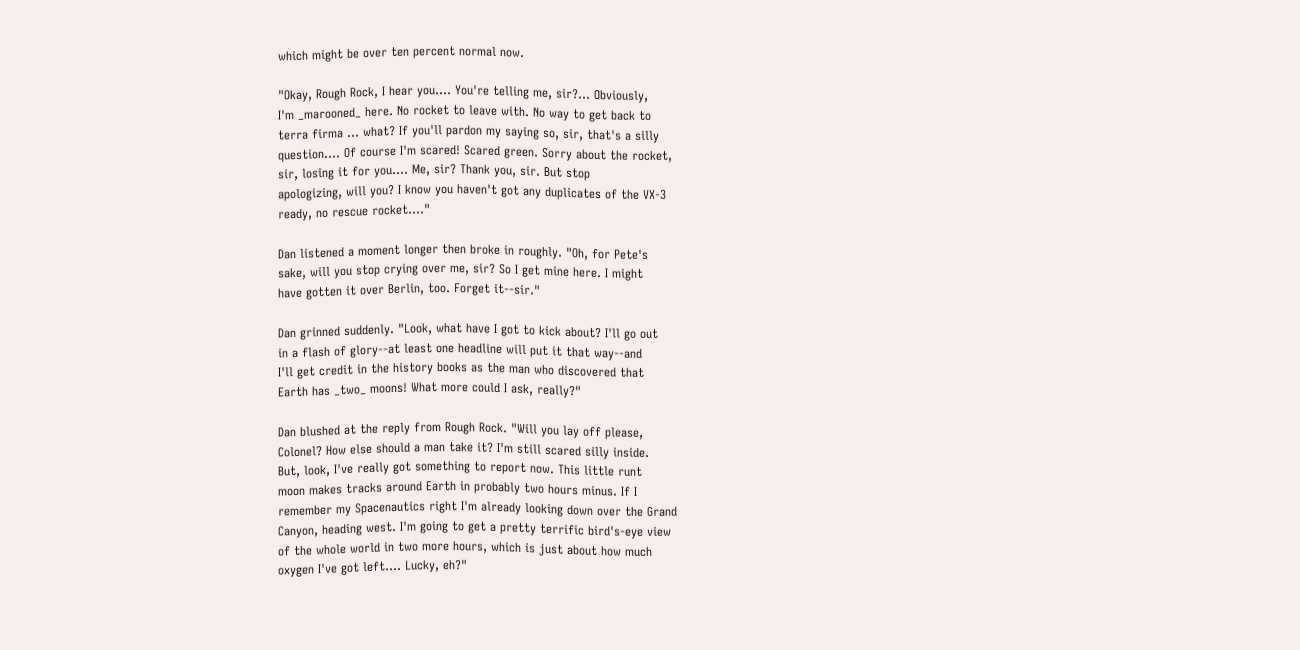which might be over ten percent normal now.

"Okay, Rough Rock, I hear you.... You're telling me, sir?... Obviously,
I'm _marooned_ here. No rocket to leave with. No way to get back to
terra firma ... what? If you'll pardon my saying so, sir, that's a silly
question.... Of course I'm scared! Scared green. Sorry about the rocket,
sir, losing it for you.... Me, sir? Thank you, sir. But stop
apologizing, will you? I know you haven't got any duplicates of the VX-3
ready, no rescue rocket...."

Dan listened a moment longer then broke in roughly. "Oh, for Pete's
sake, will you stop crying over me, sir? So I get mine here. I might
have gotten it over Berlin, too. Forget it--sir."

Dan grinned suddenly. "Look, what have I got to kick about? I'll go out
in a flash of glory--at least one headline will put it that way--and
I'll get credit in the history books as the man who discovered that
Earth has _two_ moons! What more could I ask, really?"

Dan blushed at the reply from Rough Rock. "Will you lay off please,
Colonel? How else should a man take it? I'm still scared silly inside.
But, look, I've really got something to report now. This little runt
moon makes tracks around Earth in probably two hours minus. If I
remember my Spacenautics right I'm already looking down over the Grand
Canyon, heading west. I'm going to get a pretty terrific bird's-eye view
of the whole world in two more hours, which is just about how much
oxygen I've got left.... Lucky, eh?"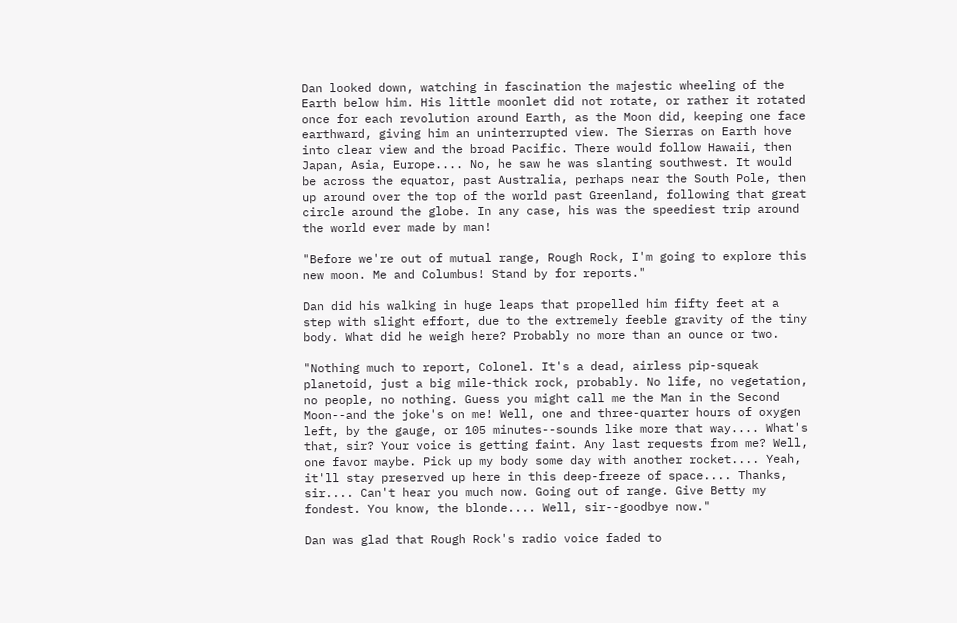Dan looked down, watching in fascination the majestic wheeling of the
Earth below him. His little moonlet did not rotate, or rather it rotated
once for each revolution around Earth, as the Moon did, keeping one face
earthward, giving him an uninterrupted view. The Sierras on Earth hove
into clear view and the broad Pacific. There would follow Hawaii, then
Japan, Asia, Europe.... No, he saw he was slanting southwest. It would
be across the equator, past Australia, perhaps near the South Pole, then
up around over the top of the world past Greenland, following that great
circle around the globe. In any case, his was the speediest trip around
the world ever made by man!

"Before we're out of mutual range, Rough Rock, I'm going to explore this
new moon. Me and Columbus! Stand by for reports."

Dan did his walking in huge leaps that propelled him fifty feet at a
step with slight effort, due to the extremely feeble gravity of the tiny
body. What did he weigh here? Probably no more than an ounce or two.

"Nothing much to report, Colonel. It's a dead, airless pip-squeak
planetoid, just a big mile-thick rock, probably. No life, no vegetation,
no people, no nothing. Guess you might call me the Man in the Second
Moon--and the joke's on me! Well, one and three-quarter hours of oxygen
left, by the gauge, or 105 minutes--sounds like more that way.... What's
that, sir? Your voice is getting faint. Any last requests from me? Well,
one favor maybe. Pick up my body some day with another rocket.... Yeah,
it'll stay preserved up here in this deep-freeze of space.... Thanks,
sir.... Can't hear you much now. Going out of range. Give Betty my
fondest. You know, the blonde.... Well, sir--goodbye now."

Dan was glad that Rough Rock's radio voice faded to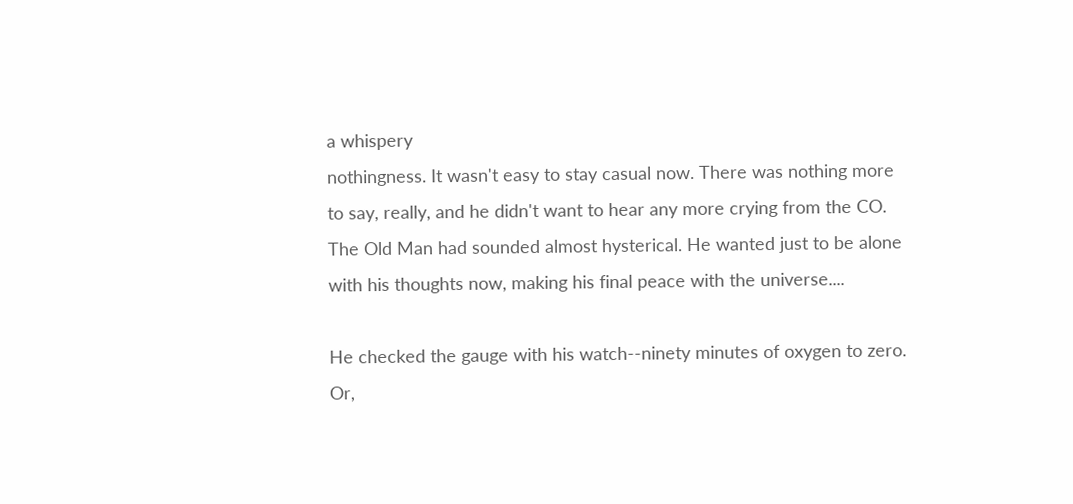a whispery
nothingness. It wasn't easy to stay casual now. There was nothing more
to say, really, and he didn't want to hear any more crying from the CO.
The Old Man had sounded almost hysterical. He wanted just to be alone
with his thoughts now, making his final peace with the universe....

He checked the gauge with his watch--ninety minutes of oxygen to zero.
Or,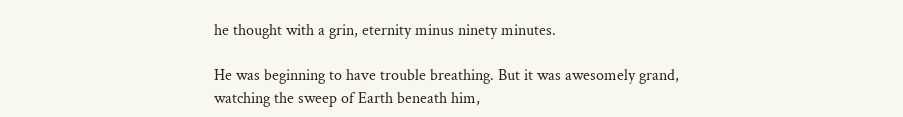he thought with a grin, eternity minus ninety minutes.

He was beginning to have trouble breathing. But it was awesomely grand,
watching the sweep of Earth beneath him,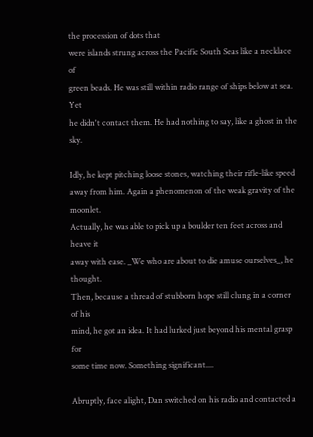the procession of dots that
were islands strung across the Pacific South Seas like a necklace of
green beads. He was still within radio range of ships below at sea. Yet
he didn't contact them. He had nothing to say, like a ghost in the sky.

Idly, he kept pitching loose stones, watching their rifle-like speed
away from him. Again a phenomenon of the weak gravity of the moonlet.
Actually, he was able to pick up a boulder ten feet across and heave it
away with ease. _We who are about to die amuse ourselves_, he thought.
Then, because a thread of stubborn hope still clung in a corner of his
mind, he got an idea. It had lurked just beyond his mental grasp for
some time now. Something significant....

Abruptly, face alight, Dan switched on his radio and contacted a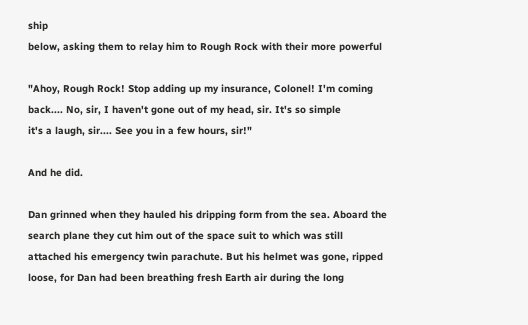ship
below, asking them to relay him to Rough Rock with their more powerful

"Ahoy, Rough Rock! Stop adding up my insurance, Colonel! I'm coming
back.... No, sir, I haven't gone out of my head, sir. It's so simple
it's a laugh, sir.... See you in a few hours, sir!"

And he did.

Dan grinned when they hauled his dripping form from the sea. Aboard the
search plane they cut him out of the space suit to which was still
attached his emergency twin parachute. But his helmet was gone, ripped
loose, for Dan had been breathing fresh Earth air during the long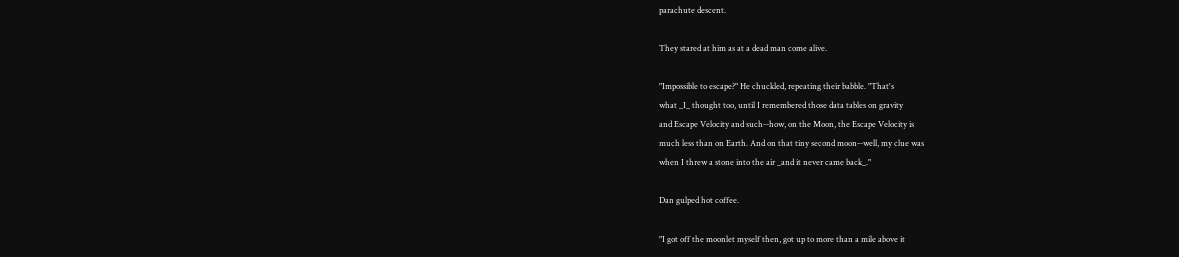parachute descent.

They stared at him as at a dead man come alive.

"Impossible to escape?" He chuckled, repeating their babble. "That's
what _I_ thought too, until I remembered those data tables on gravity
and Escape Velocity and such--how, on the Moon, the Escape Velocity is
much less than on Earth. And on that tiny second moon--well, my clue was
when I threw a stone into the air _and it never came back_."

Dan gulped hot coffee.

"I got off the moonlet myself then, got up to more than a mile above it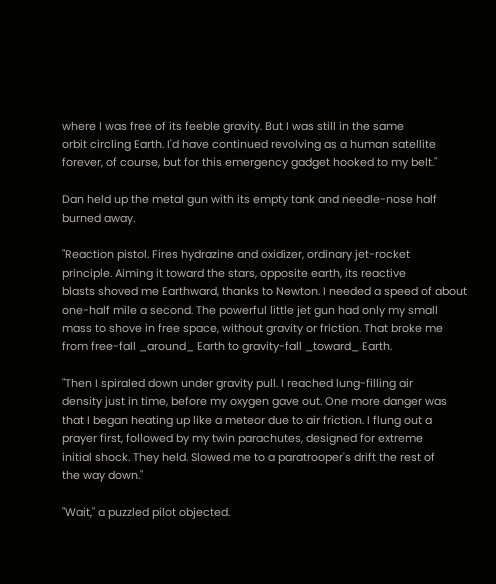where I was free of its feeble gravity. But I was still in the same
orbit circling Earth. I'd have continued revolving as a human satellite
forever, of course, but for this emergency gadget hooked to my belt."

Dan held up the metal gun with its empty tank and needle-nose half
burned away.

"Reaction pistol. Fires hydrazine and oxidizer, ordinary jet-rocket
principle. Aiming it toward the stars, opposite earth, its reactive
blasts shoved me Earthward, thanks to Newton. I needed a speed of about
one-half mile a second. The powerful little jet gun had only my small
mass to shove in free space, without gravity or friction. That broke me
from free-fall _around_ Earth to gravity-fall _toward_ Earth.

"Then I spiraled down under gravity pull. I reached lung-filling air
density just in time, before my oxygen gave out. One more danger was
that I began heating up like a meteor due to air friction. I flung out a
prayer first, followed by my twin parachutes, designed for extreme
initial shock. They held. Slowed me to a paratrooper's drift the rest of
the way down."

"Wait," a puzzled pilot objected.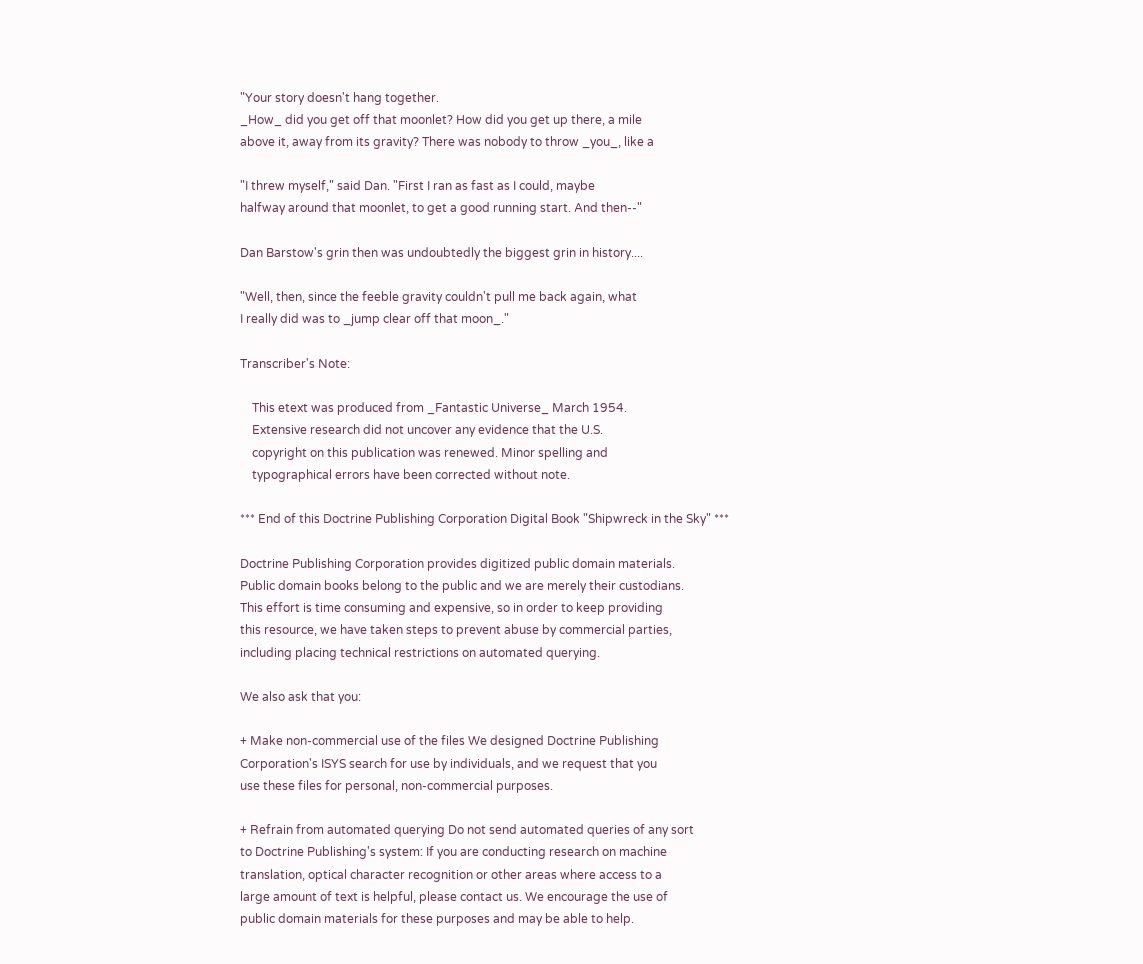"Your story doesn't hang together.
_How_ did you get off that moonlet? How did you get up there, a mile
above it, away from its gravity? There was nobody to throw _you_, like a

"I threw myself," said Dan. "First I ran as fast as I could, maybe
halfway around that moonlet, to get a good running start. And then--"

Dan Barstow's grin then was undoubtedly the biggest grin in history....

"Well, then, since the feeble gravity couldn't pull me back again, what
I really did was to _jump clear off that moon_."

Transcriber's Note:

    This etext was produced from _Fantastic Universe_ March 1954.
    Extensive research did not uncover any evidence that the U.S.
    copyright on this publication was renewed. Minor spelling and
    typographical errors have been corrected without note.

*** End of this Doctrine Publishing Corporation Digital Book "Shipwreck in the Sky" ***

Doctrine Publishing Corporation provides digitized public domain materials.
Public domain books belong to the public and we are merely their custodians.
This effort is time consuming and expensive, so in order to keep providing
this resource, we have taken steps to prevent abuse by commercial parties,
including placing technical restrictions on automated querying.

We also ask that you:

+ Make non-commercial use of the files We designed Doctrine Publishing
Corporation's ISYS search for use by individuals, and we request that you
use these files for personal, non-commercial purposes.

+ Refrain from automated querying Do not send automated queries of any sort
to Doctrine Publishing's system: If you are conducting research on machine
translation, optical character recognition or other areas where access to a
large amount of text is helpful, please contact us. We encourage the use of
public domain materials for these purposes and may be able to help.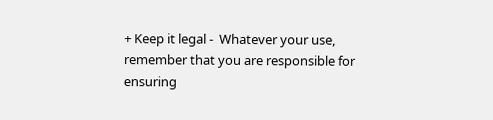+ Keep it legal -  Whatever your use, remember that you are responsible for
ensuring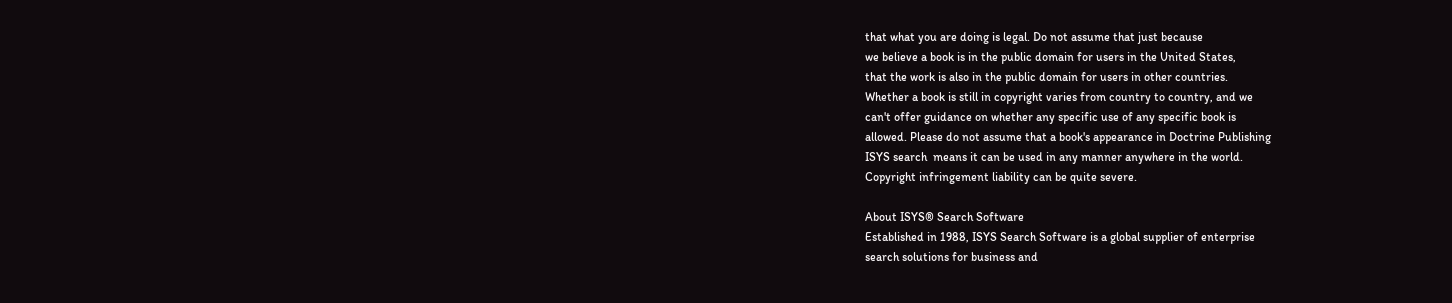that what you are doing is legal. Do not assume that just because
we believe a book is in the public domain for users in the United States,
that the work is also in the public domain for users in other countries.
Whether a book is still in copyright varies from country to country, and we
can't offer guidance on whether any specific use of any specific book is
allowed. Please do not assume that a book's appearance in Doctrine Publishing
ISYS search  means it can be used in any manner anywhere in the world.
Copyright infringement liability can be quite severe.

About ISYS® Search Software
Established in 1988, ISYS Search Software is a global supplier of enterprise
search solutions for business and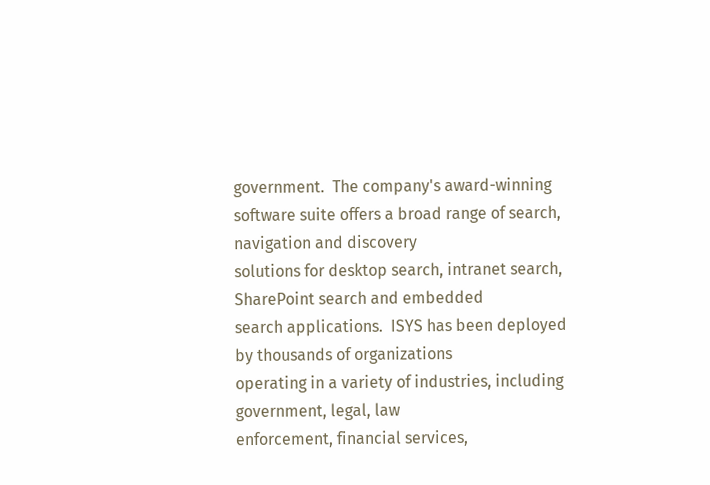government.  The company's award-winning
software suite offers a broad range of search, navigation and discovery
solutions for desktop search, intranet search, SharePoint search and embedded
search applications.  ISYS has been deployed by thousands of organizations
operating in a variety of industries, including government, legal, law
enforcement, financial services,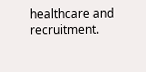healthcare and recruitment.